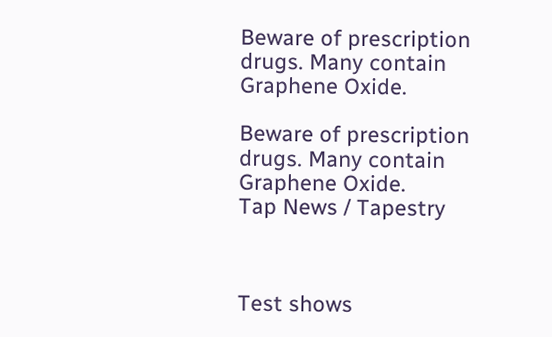Beware of prescription drugs. Many contain Graphene Oxide.

Beware of prescription drugs. Many contain Graphene Oxide.
Tap News / Tapestry



Test shows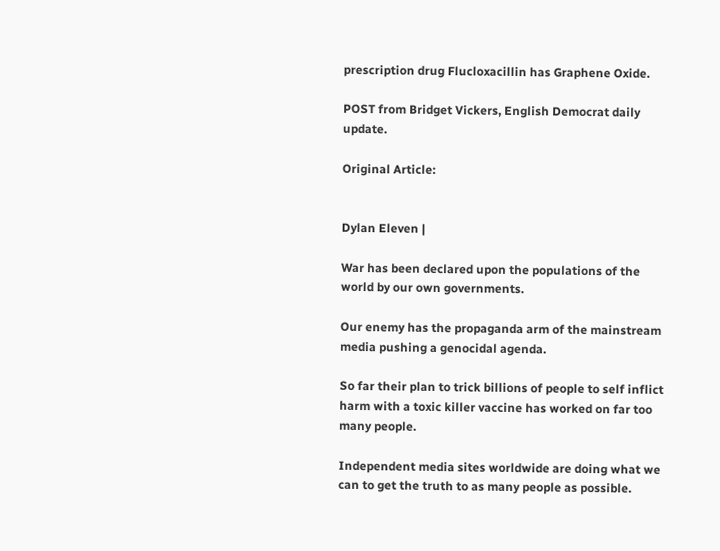prescription drug Flucloxacillin has Graphene Oxide.

POST from Bridget Vickers, English Democrat daily update.

Original Article:


Dylan Eleven |

War has been declared upon the populations of the world by our own governments.

Our enemy has the propaganda arm of the mainstream media pushing a genocidal agenda.

So far their plan to trick billions of people to self inflict harm with a toxic killer vaccine has worked on far too many people.

Independent media sites worldwide are doing what we can to get the truth to as many people as possible.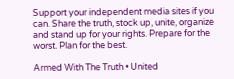Support your independent media sites if you can. Share the truth, stock up, unite, organize and stand up for your rights. Prepare for the worst. Plan for the best.

Armed With The Truth • United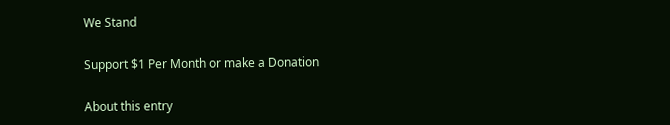We Stand

Support $1 Per Month or make a Donation

About this entry